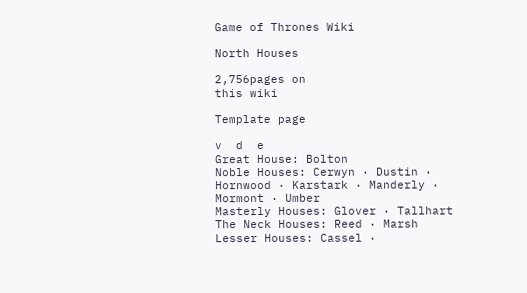Game of Thrones Wiki

North Houses

2,756pages on
this wiki

Template page

v  d  e
Great House: Bolton
Noble Houses: Cerwyn · Dustin · Hornwood · Karstark · Manderly · Mormont · Umber
Masterly Houses: Glover · Tallhart
The Neck Houses: Reed · Marsh
Lesser Houses: Cassel ·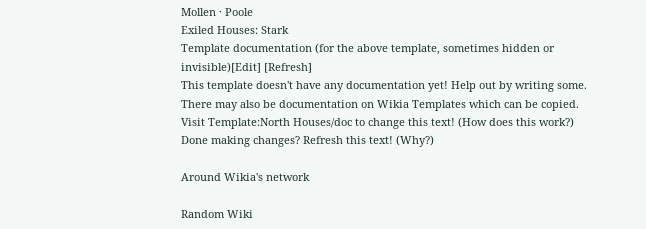Mollen · Poole
Exiled Houses: Stark
Template documentation (for the above template, sometimes hidden or invisible)[Edit] [Refresh]
This template doesn't have any documentation yet! Help out by writing some. There may also be documentation on Wikia Templates which can be copied.
Visit Template:North Houses/doc to change this text! (How does this work?)
Done making changes? Refresh this text! (Why?)

Around Wikia's network

Random Wiki